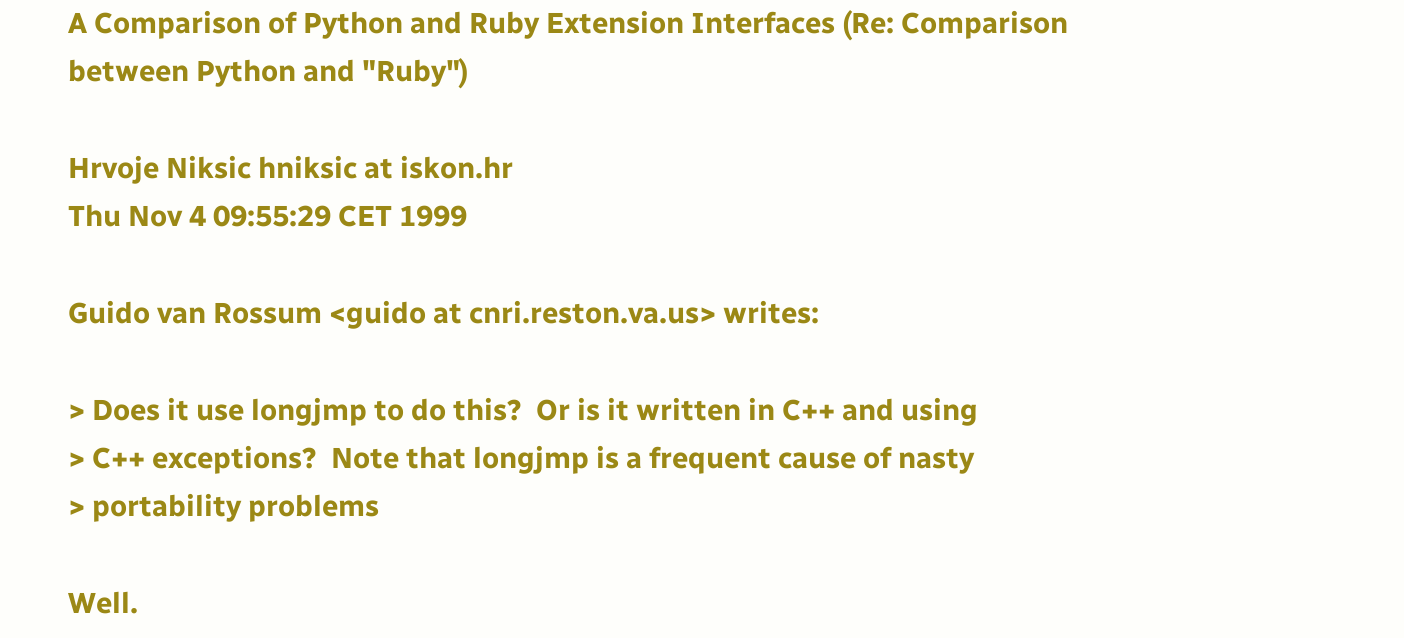A Comparison of Python and Ruby Extension Interfaces (Re: Comparison between Python and "Ruby")

Hrvoje Niksic hniksic at iskon.hr
Thu Nov 4 09:55:29 CET 1999

Guido van Rossum <guido at cnri.reston.va.us> writes:

> Does it use longjmp to do this?  Or is it written in C++ and using
> C++ exceptions?  Note that longjmp is a frequent cause of nasty
> portability problems

Well.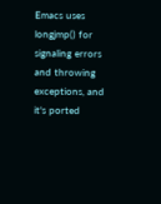Emacs uses longjmp() for signaling errors and throwing
exceptions, and it's ported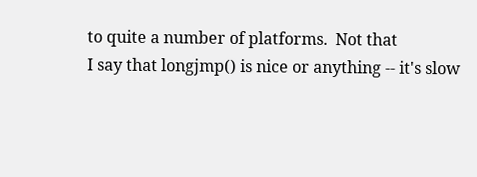to quite a number of platforms.  Not that
I say that longjmp() is nice or anything -- it's slow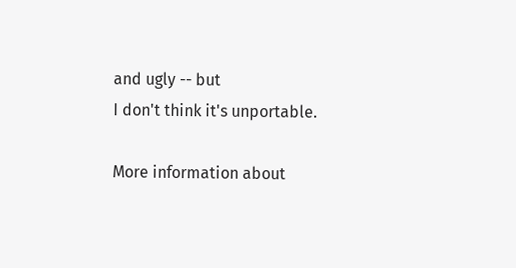and ugly -- but
I don't think it's unportable.

More information about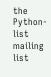the Python-list mailing list